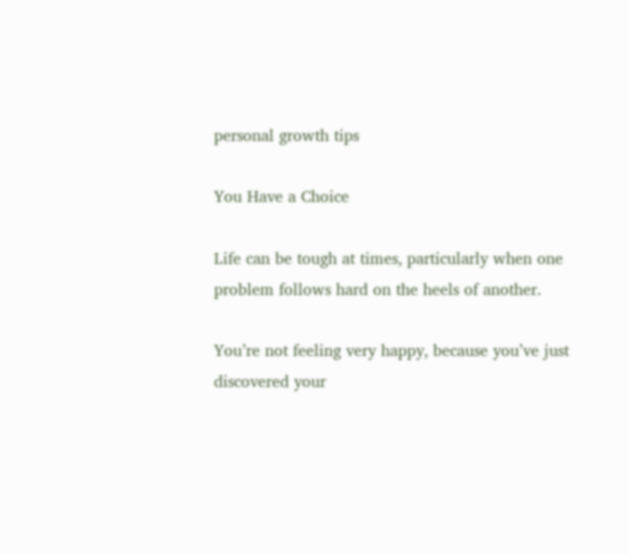personal growth tips

You Have a Choice

Life can be tough at times, particularly when one problem follows hard on the heels of another.

You’re not feeling very happy, because you’ve just discovered your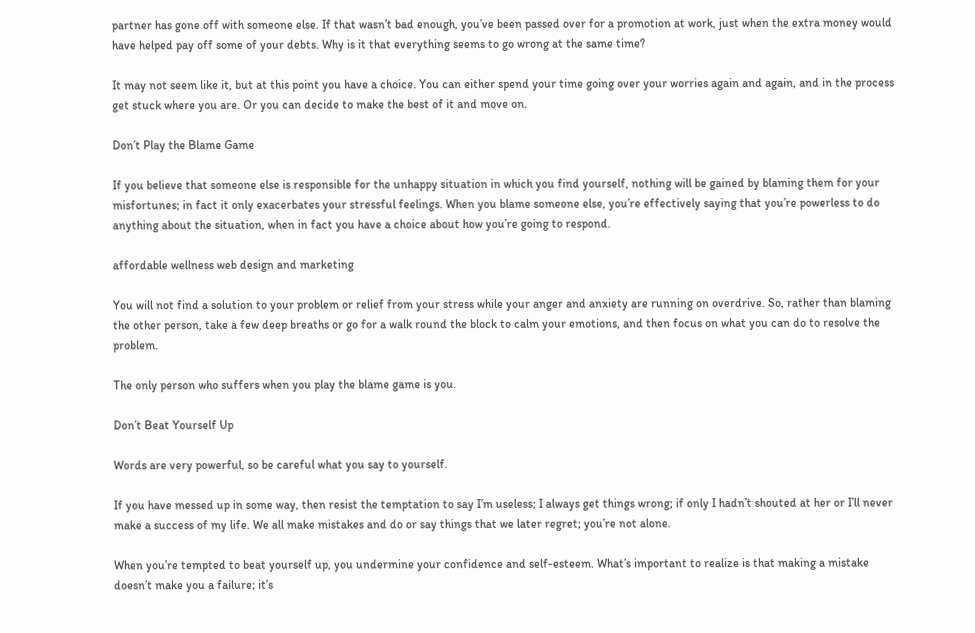partner has gone off with someone else. If that wasn’t bad enough, you’ve been passed over for a promotion at work, just when the extra money would have helped pay off some of your debts. Why is it that everything seems to go wrong at the same time?

It may not seem like it, but at this point you have a choice. You can either spend your time going over your worries again and again, and in the process get stuck where you are. Or you can decide to make the best of it and move on.

Don’t Play the Blame Game

If you believe that someone else is responsible for the unhappy situation in which you find yourself, nothing will be gained by blaming them for your misfortunes; in fact it only exacerbates your stressful feelings. When you blame someone else, you’re effectively saying that you’re powerless to do anything about the situation, when in fact you have a choice about how you’re going to respond.

affordable wellness web design and marketing

You will not find a solution to your problem or relief from your stress while your anger and anxiety are running on overdrive. So, rather than blaming the other person, take a few deep breaths or go for a walk round the block to calm your emotions, and then focus on what you can do to resolve the problem.

The only person who suffers when you play the blame game is you.

Don’t Beat Yourself Up

Words are very powerful, so be careful what you say to yourself.

If you have messed up in some way, then resist the temptation to say I’m useless; I always get things wrong; if only I hadn’t shouted at her or I’ll never make a success of my life. We all make mistakes and do or say things that we later regret; you’re not alone.

When you’re tempted to beat yourself up, you undermine your confidence and self-esteem. What’s important to realize is that making a mistake doesn’t make you a failure; it’s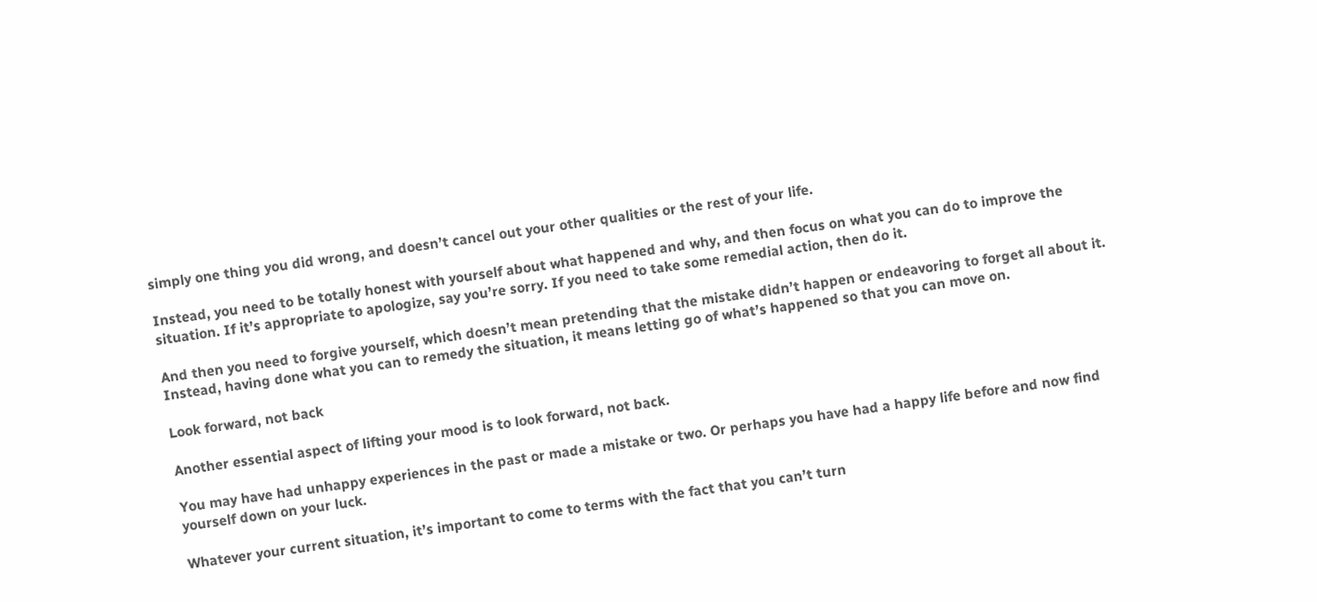simply one thing you did wrong, and doesn’t cancel out your other qualities or the rest of your life.

Instead, you need to be totally honest with yourself about what happened and why, and then focus on what you can do to improve the situation. If it’s appropriate to apologize, say you’re sorry. If you need to take some remedial action, then do it.

And then you need to forgive yourself, which doesn’t mean pretending that the mistake didn’t happen or endeavoring to forget all about it. Instead, having done what you can to remedy the situation, it means letting go of what’s happened so that you can move on.

Look forward, not back

Another essential aspect of lifting your mood is to look forward, not back.

You may have had unhappy experiences in the past or made a mistake or two. Or perhaps you have had a happy life before and now find yourself down on your luck.

Whatever your current situation, it’s important to come to terms with the fact that you can’t turn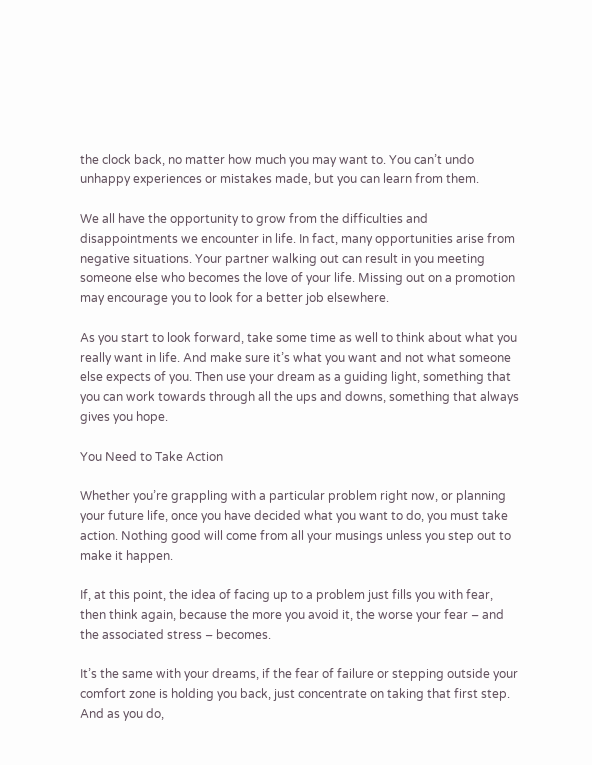the clock back, no matter how much you may want to. You can’t undo unhappy experiences or mistakes made, but you can learn from them.

We all have the opportunity to grow from the difficulties and disappointments we encounter in life. In fact, many opportunities arise from negative situations. Your partner walking out can result in you meeting someone else who becomes the love of your life. Missing out on a promotion may encourage you to look for a better job elsewhere.

As you start to look forward, take some time as well to think about what you really want in life. And make sure it’s what you want and not what someone else expects of you. Then use your dream as a guiding light, something that you can work towards through all the ups and downs, something that always gives you hope.

You Need to Take Action

Whether you’re grappling with a particular problem right now, or planning your future life, once you have decided what you want to do, you must take action. Nothing good will come from all your musings unless you step out to make it happen.

If, at this point, the idea of facing up to a problem just fills you with fear, then think again, because the more you avoid it, the worse your fear – and the associated stress – becomes.

It’s the same with your dreams, if the fear of failure or stepping outside your comfort zone is holding you back, just concentrate on taking that first step. And as you do,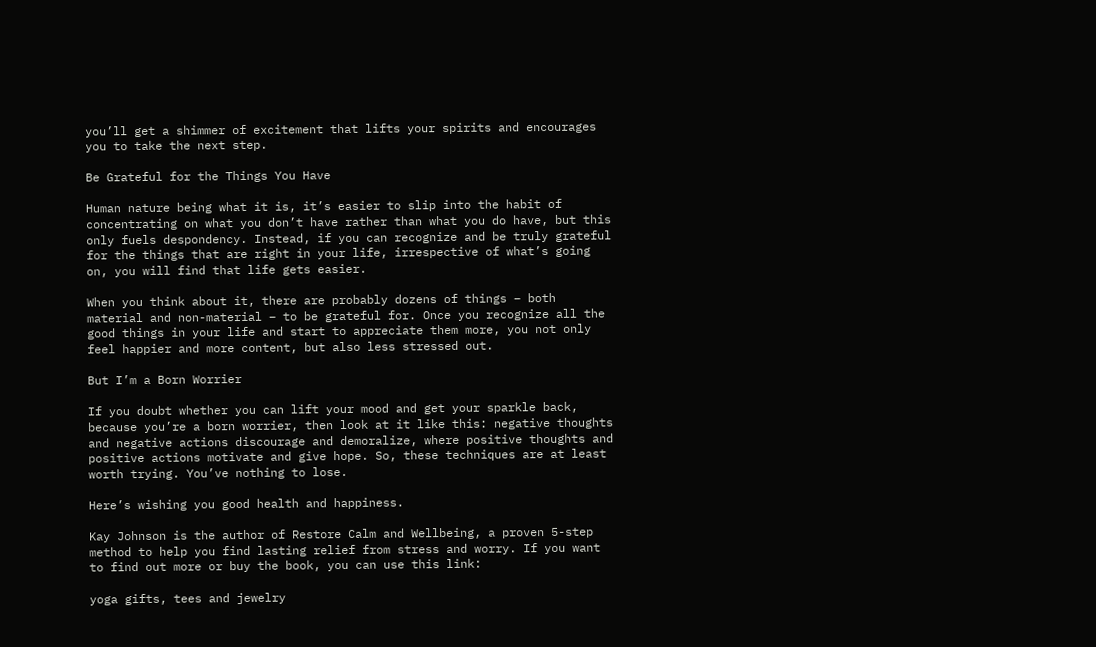you’ll get a shimmer of excitement that lifts your spirits and encourages you to take the next step.

Be Grateful for the Things You Have

Human nature being what it is, it’s easier to slip into the habit of concentrating on what you don’t have rather than what you do have, but this only fuels despondency. Instead, if you can recognize and be truly grateful for the things that are right in your life, irrespective of what’s going on, you will find that life gets easier.

When you think about it, there are probably dozens of things – both material and non-material – to be grateful for. Once you recognize all the good things in your life and start to appreciate them more, you not only feel happier and more content, but also less stressed out.

But I’m a Born Worrier

If you doubt whether you can lift your mood and get your sparkle back, because you’re a born worrier, then look at it like this: negative thoughts and negative actions discourage and demoralize, where positive thoughts and positive actions motivate and give hope. So, these techniques are at least worth trying. You’ve nothing to lose.

Here’s wishing you good health and happiness.

Kay Johnson is the author of Restore Calm and Wellbeing, a proven 5-step method to help you find lasting relief from stress and worry. If you want to find out more or buy the book, you can use this link:

yoga gifts, tees and jewelry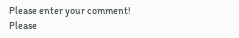Please enter your comment!
Please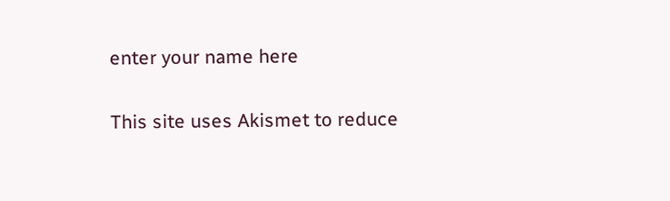enter your name here

This site uses Akismet to reduce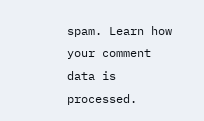spam. Learn how your comment data is processed.